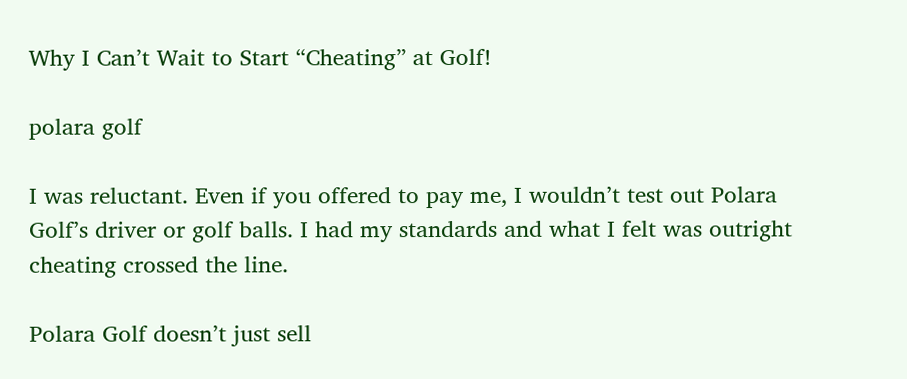Why I Can’t Wait to Start “Cheating” at Golf!

polara golf

I was reluctant. Even if you offered to pay me, I wouldn’t test out Polara Golf’s driver or golf balls. I had my standards and what I felt was outright cheating crossed the line.

Polara Golf doesn’t just sell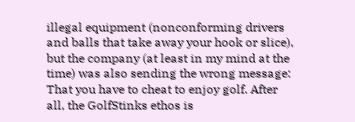illegal equipment (nonconforming drivers and balls that take away your hook or slice), but the company (at least in my mind at the time) was also sending the wrong message: That you have to cheat to enjoy golf. After all, the GolfStinks ethos is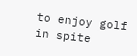to enjoy golf in spite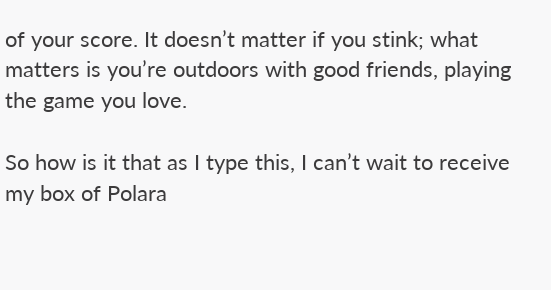of your score. It doesn’t matter if you stink; what matters is you’re outdoors with good friends, playing the game you love.

So how is it that as I type this, I can’t wait to receive my box of Polara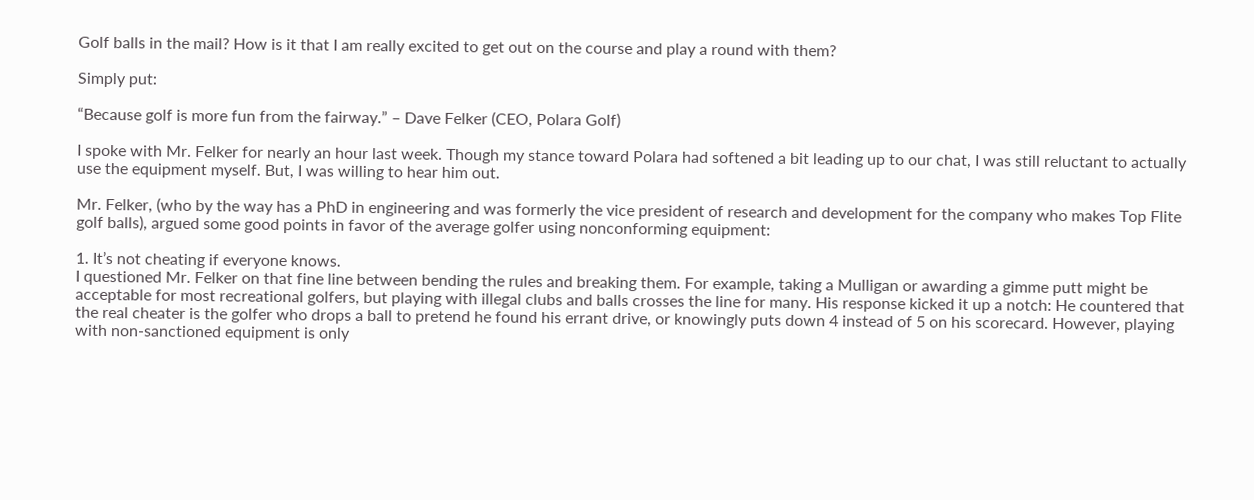Golf balls in the mail? How is it that I am really excited to get out on the course and play a round with them?

Simply put:

“Because golf is more fun from the fairway.” – Dave Felker (CEO, Polara Golf)

I spoke with Mr. Felker for nearly an hour last week. Though my stance toward Polara had softened a bit leading up to our chat, I was still reluctant to actually use the equipment myself. But, I was willing to hear him out.

Mr. Felker, (who by the way has a PhD in engineering and was formerly the vice president of research and development for the company who makes Top Flite golf balls), argued some good points in favor of the average golfer using nonconforming equipment:

1. It’s not cheating if everyone knows.
I questioned Mr. Felker on that fine line between bending the rules and breaking them. For example, taking a Mulligan or awarding a gimme putt might be acceptable for most recreational golfers, but playing with illegal clubs and balls crosses the line for many. His response kicked it up a notch: He countered that the real cheater is the golfer who drops a ball to pretend he found his errant drive, or knowingly puts down 4 instead of 5 on his scorecard. However, playing with non-sanctioned equipment is only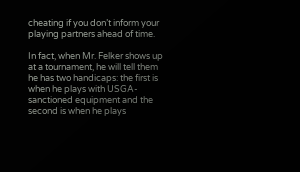cheating if you don’t inform your playing partners ahead of time.

In fact, when Mr. Felker shows up at a tournament, he will tell them he has two handicaps: the first is when he plays with USGA-sanctioned equipment and the second is when he plays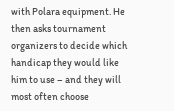with Polara equipment. He then asks tournament organizers to decide which handicap they would like him to use – and they will most often choose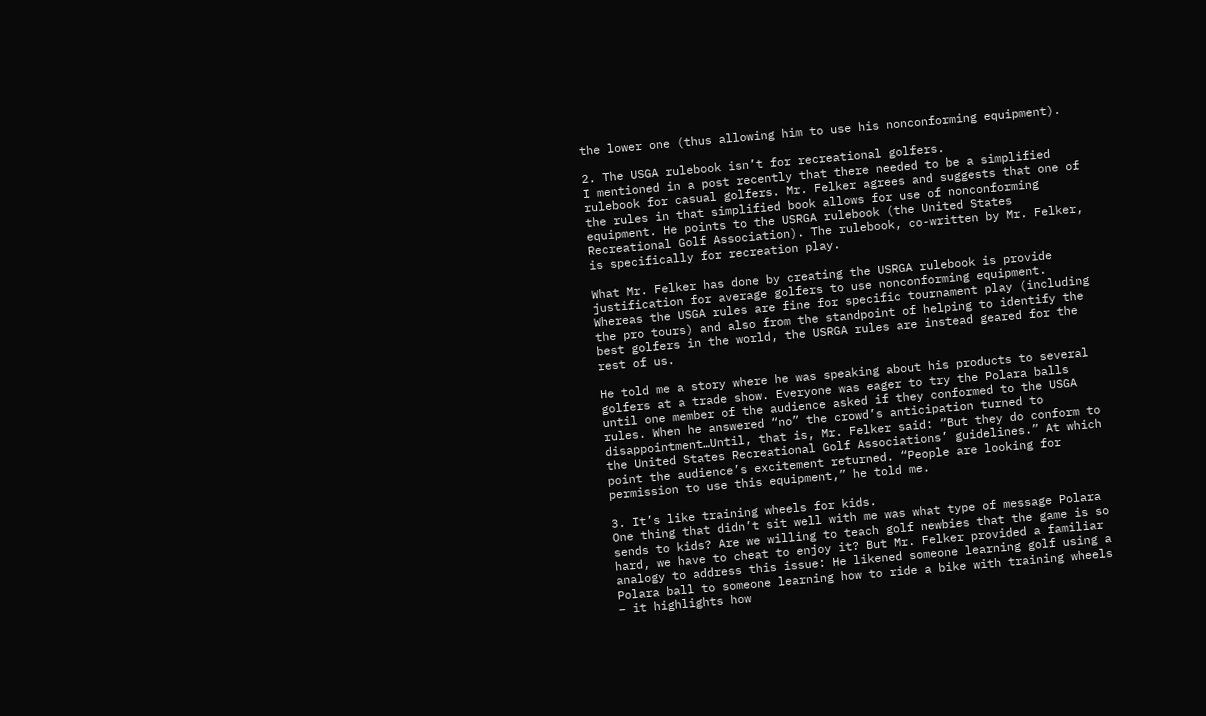the lower one (thus allowing him to use his nonconforming equipment).

2. The USGA rulebook isn’t for recreational golfers.
I mentioned in a post recently that there needed to be a simplified rulebook for casual golfers. Mr. Felker agrees and suggests that one of the rules in that simplified book allows for use of nonconforming equipment. He points to the USRGA rulebook (the United States Recreational Golf Association). The rulebook, co-written by Mr. Felker, is specifically for recreation play.

What Mr. Felker has done by creating the USRGA rulebook is provide justification for average golfers to use nonconforming equipment. Whereas the USGA rules are fine for specific tournament play (including the pro tours) and also from the standpoint of helping to identify the best golfers in the world, the USRGA rules are instead geared for the rest of us.

He told me a story where he was speaking about his products to several golfers at a trade show. Everyone was eager to try the Polara balls until one member of the audience asked if they conformed to the USGA rules. When he answered “no” the crowd’s anticipation turned to disappointment…Until, that is, Mr. Felker said: “But they do conform to the United States Recreational Golf Associations’ guidelines.” At which point the audience’s excitement returned. “People are looking for permission to use this equipment,” he told me.

3. It’s like training wheels for kids.
One thing that didn’t sit well with me was what type of message Polara sends to kids? Are we willing to teach golf newbies that the game is so hard, we have to cheat to enjoy it? But Mr. Felker provided a familiar analogy to address this issue: He likened someone learning golf using a Polara ball to someone learning how to ride a bike with training wheels – it highlights how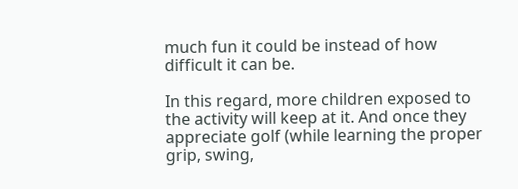much fun it could be instead of how difficult it can be.

In this regard, more children exposed to the activity will keep at it. And once they appreciate golf (while learning the proper grip, swing,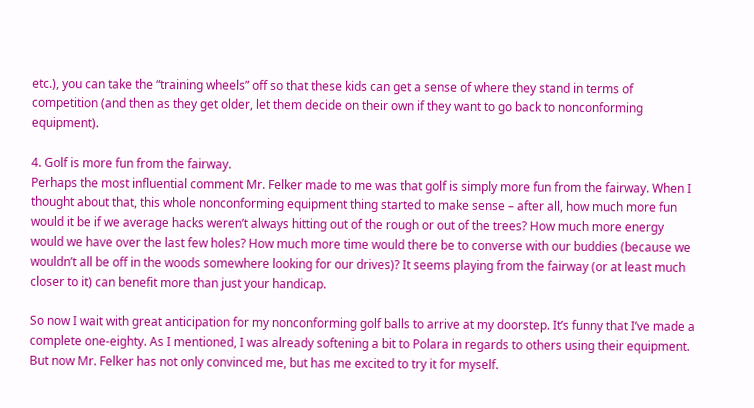etc.), you can take the “training wheels” off so that these kids can get a sense of where they stand in terms of competition (and then as they get older, let them decide on their own if they want to go back to nonconforming equipment).

4. Golf is more fun from the fairway.
Perhaps the most influential comment Mr. Felker made to me was that golf is simply more fun from the fairway. When I thought about that, this whole nonconforming equipment thing started to make sense – after all, how much more fun would it be if we average hacks weren’t always hitting out of the rough or out of the trees? How much more energy would we have over the last few holes? How much more time would there be to converse with our buddies (because we wouldn’t all be off in the woods somewhere looking for our drives)? It seems playing from the fairway (or at least much closer to it) can benefit more than just your handicap.

So now I wait with great anticipation for my nonconforming golf balls to arrive at my doorstep. It’s funny that I’ve made a complete one-eighty. As I mentioned, I was already softening a bit to Polara in regards to others using their equipment. But now Mr. Felker has not only convinced me, but has me excited to try it for myself.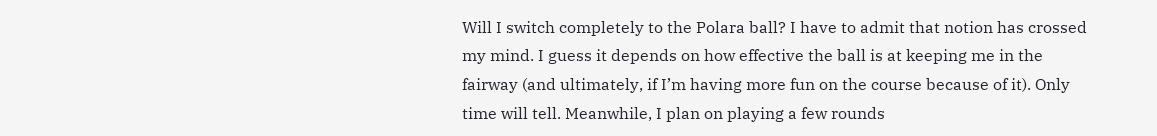Will I switch completely to the Polara ball? I have to admit that notion has crossed my mind. I guess it depends on how effective the ball is at keeping me in the fairway (and ultimately, if I’m having more fun on the course because of it). Only time will tell. Meanwhile, I plan on playing a few rounds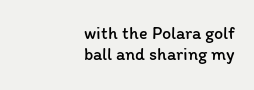with the Polara golf ball and sharing my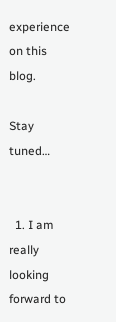experience on this blog.

Stay tuned…


  1. I am really looking forward to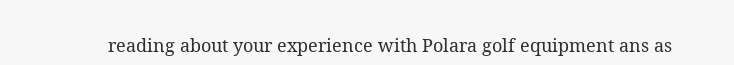reading about your experience with Polara golf equipment ans as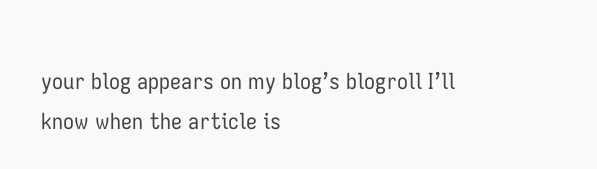your blog appears on my blog’s blogroll I’ll know when the article is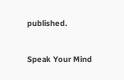published.

Speak Your Mind